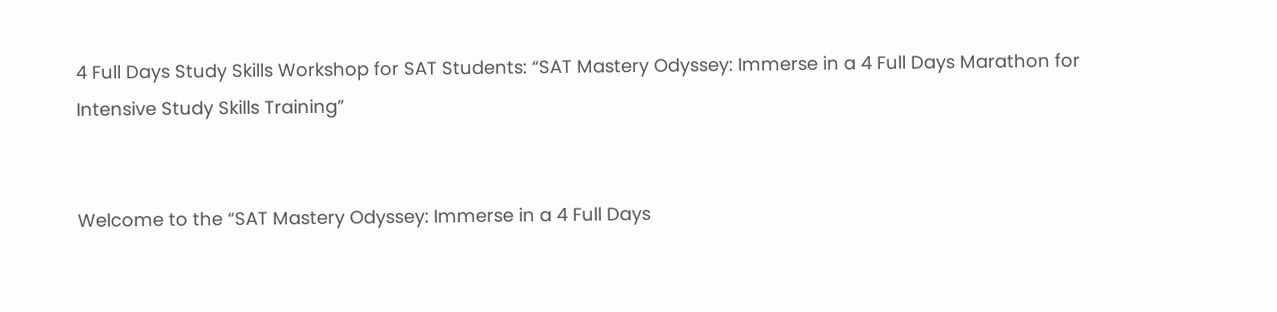4 Full Days Study Skills Workshop for SAT Students: “SAT Mastery Odyssey: Immerse in a 4 Full Days Marathon for Intensive Study Skills Training”


Welcome to the “SAT Mastery Odyssey: Immerse in a 4 Full Days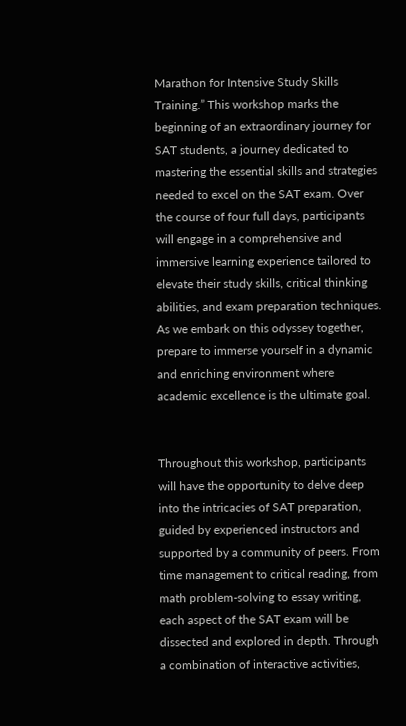Marathon for Intensive Study Skills Training.” This workshop marks the beginning of an extraordinary journey for SAT students, a journey dedicated to mastering the essential skills and strategies needed to excel on the SAT exam. Over the course of four full days, participants will engage in a comprehensive and immersive learning experience tailored to elevate their study skills, critical thinking abilities, and exam preparation techniques. As we embark on this odyssey together, prepare to immerse yourself in a dynamic and enriching environment where academic excellence is the ultimate goal.


Throughout this workshop, participants will have the opportunity to delve deep into the intricacies of SAT preparation, guided by experienced instructors and supported by a community of peers. From time management to critical reading, from math problem-solving to essay writing, each aspect of the SAT exam will be dissected and explored in depth. Through a combination of interactive activities,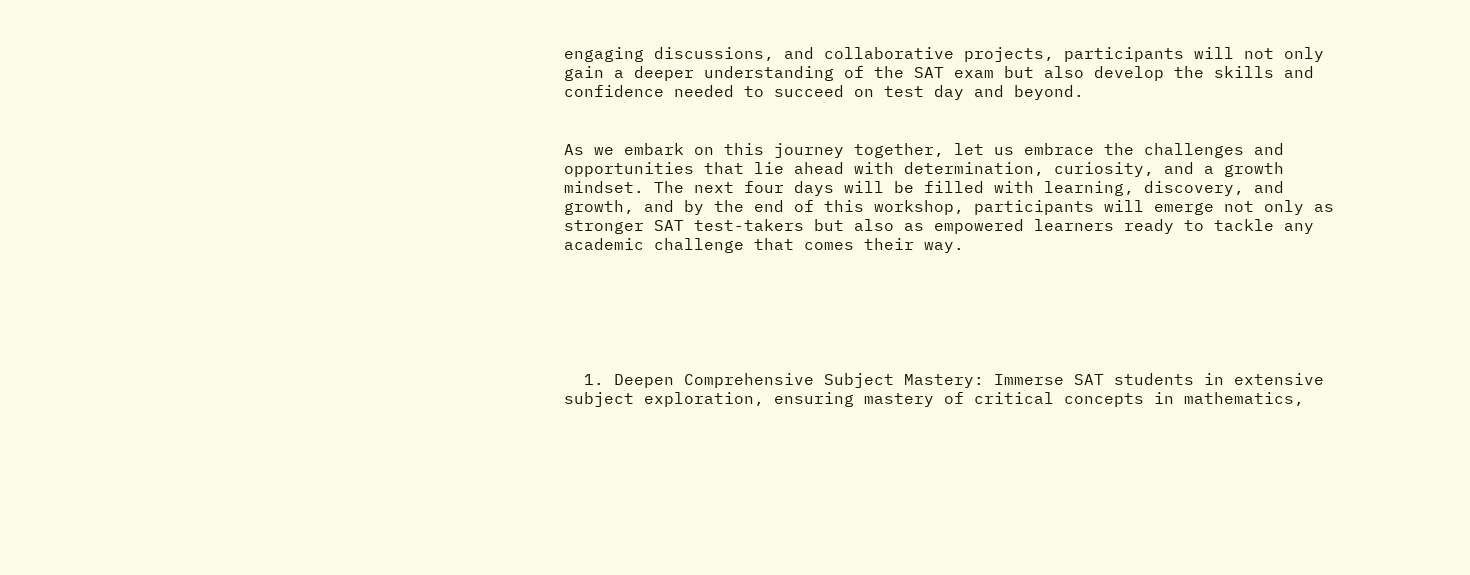engaging discussions, and collaborative projects, participants will not only gain a deeper understanding of the SAT exam but also develop the skills and confidence needed to succeed on test day and beyond.


As we embark on this journey together, let us embrace the challenges and opportunities that lie ahead with determination, curiosity, and a growth mindset. The next four days will be filled with learning, discovery, and growth, and by the end of this workshop, participants will emerge not only as stronger SAT test-takers but also as empowered learners ready to tackle any academic challenge that comes their way.






  1. Deepen Comprehensive Subject Mastery: Immerse SAT students in extensive subject exploration, ensuring mastery of critical concepts in mathematics,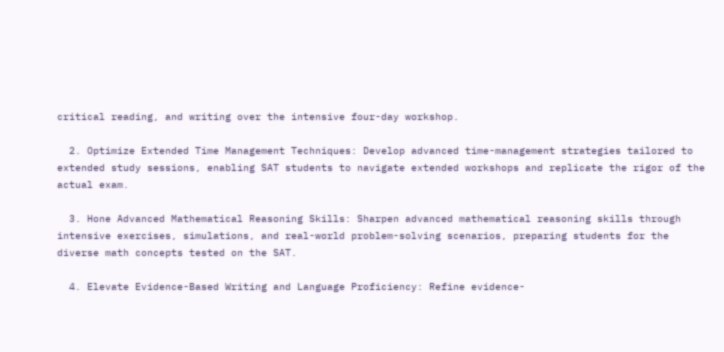critical reading, and writing over the intensive four-day workshop.

  2. Optimize Extended Time Management Techniques: Develop advanced time-management strategies tailored to extended study sessions, enabling SAT students to navigate extended workshops and replicate the rigor of the actual exam.

  3. Hone Advanced Mathematical Reasoning Skills: Sharpen advanced mathematical reasoning skills through intensive exercises, simulations, and real-world problem-solving scenarios, preparing students for the diverse math concepts tested on the SAT.

  4. Elevate Evidence-Based Writing and Language Proficiency: Refine evidence-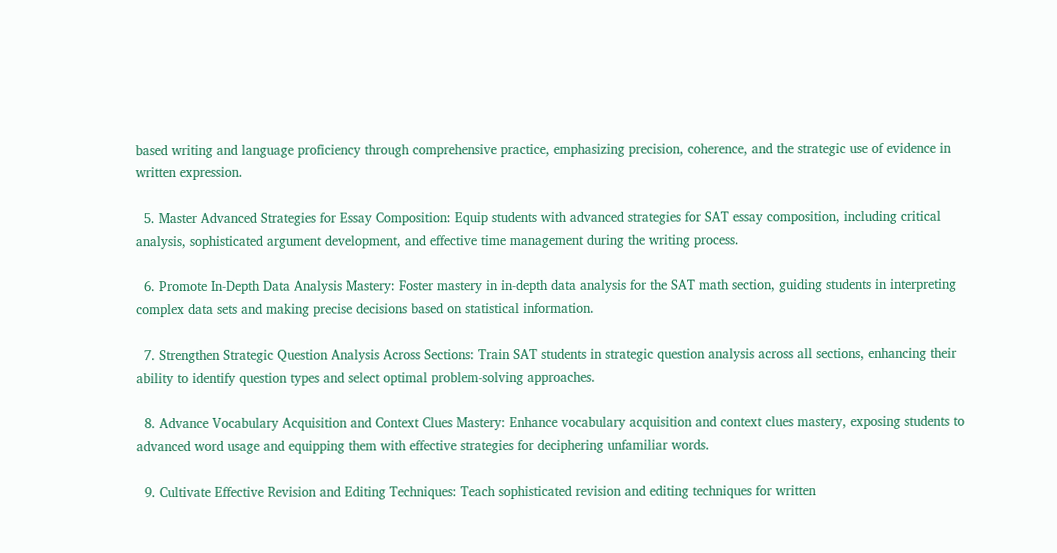based writing and language proficiency through comprehensive practice, emphasizing precision, coherence, and the strategic use of evidence in written expression.

  5. Master Advanced Strategies for Essay Composition: Equip students with advanced strategies for SAT essay composition, including critical analysis, sophisticated argument development, and effective time management during the writing process.

  6. Promote In-Depth Data Analysis Mastery: Foster mastery in in-depth data analysis for the SAT math section, guiding students in interpreting complex data sets and making precise decisions based on statistical information.

  7. Strengthen Strategic Question Analysis Across Sections: Train SAT students in strategic question analysis across all sections, enhancing their ability to identify question types and select optimal problem-solving approaches.

  8. Advance Vocabulary Acquisition and Context Clues Mastery: Enhance vocabulary acquisition and context clues mastery, exposing students to advanced word usage and equipping them with effective strategies for deciphering unfamiliar words.

  9. Cultivate Effective Revision and Editing Techniques: Teach sophisticated revision and editing techniques for written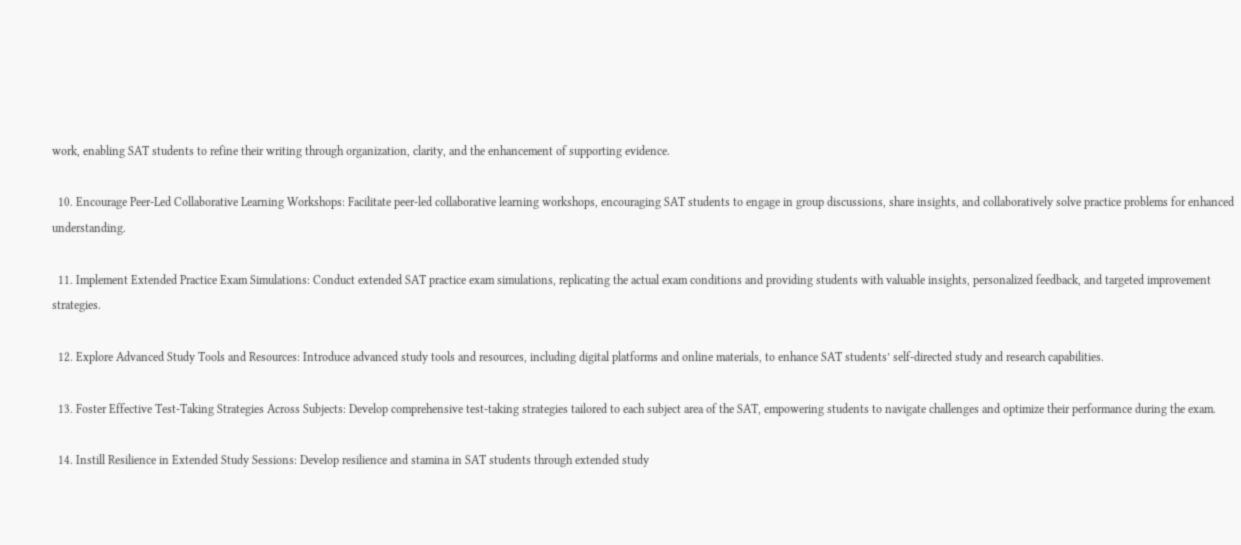work, enabling SAT students to refine their writing through organization, clarity, and the enhancement of supporting evidence.

  10. Encourage Peer-Led Collaborative Learning Workshops: Facilitate peer-led collaborative learning workshops, encouraging SAT students to engage in group discussions, share insights, and collaboratively solve practice problems for enhanced understanding.

  11. Implement Extended Practice Exam Simulations: Conduct extended SAT practice exam simulations, replicating the actual exam conditions and providing students with valuable insights, personalized feedback, and targeted improvement strategies.

  12. Explore Advanced Study Tools and Resources: Introduce advanced study tools and resources, including digital platforms and online materials, to enhance SAT students’ self-directed study and research capabilities.

  13. Foster Effective Test-Taking Strategies Across Subjects: Develop comprehensive test-taking strategies tailored to each subject area of the SAT, empowering students to navigate challenges and optimize their performance during the exam.

  14. Instill Resilience in Extended Study Sessions: Develop resilience and stamina in SAT students through extended study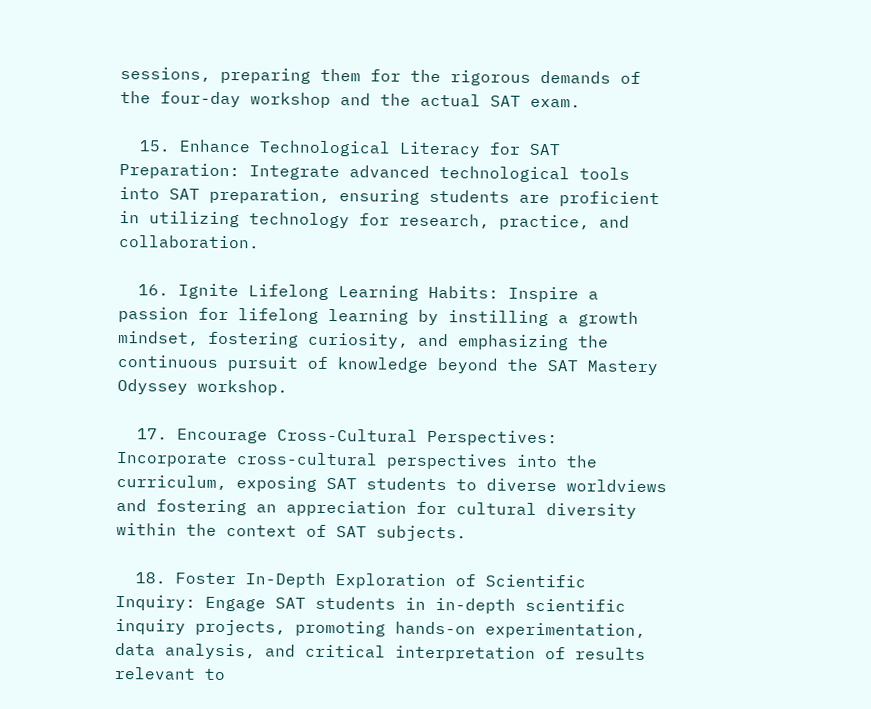sessions, preparing them for the rigorous demands of the four-day workshop and the actual SAT exam.

  15. Enhance Technological Literacy for SAT Preparation: Integrate advanced technological tools into SAT preparation, ensuring students are proficient in utilizing technology for research, practice, and collaboration.

  16. Ignite Lifelong Learning Habits: Inspire a passion for lifelong learning by instilling a growth mindset, fostering curiosity, and emphasizing the continuous pursuit of knowledge beyond the SAT Mastery Odyssey workshop.

  17. Encourage Cross-Cultural Perspectives: Incorporate cross-cultural perspectives into the curriculum, exposing SAT students to diverse worldviews and fostering an appreciation for cultural diversity within the context of SAT subjects.

  18. Foster In-Depth Exploration of Scientific Inquiry: Engage SAT students in in-depth scientific inquiry projects, promoting hands-on experimentation, data analysis, and critical interpretation of results relevant to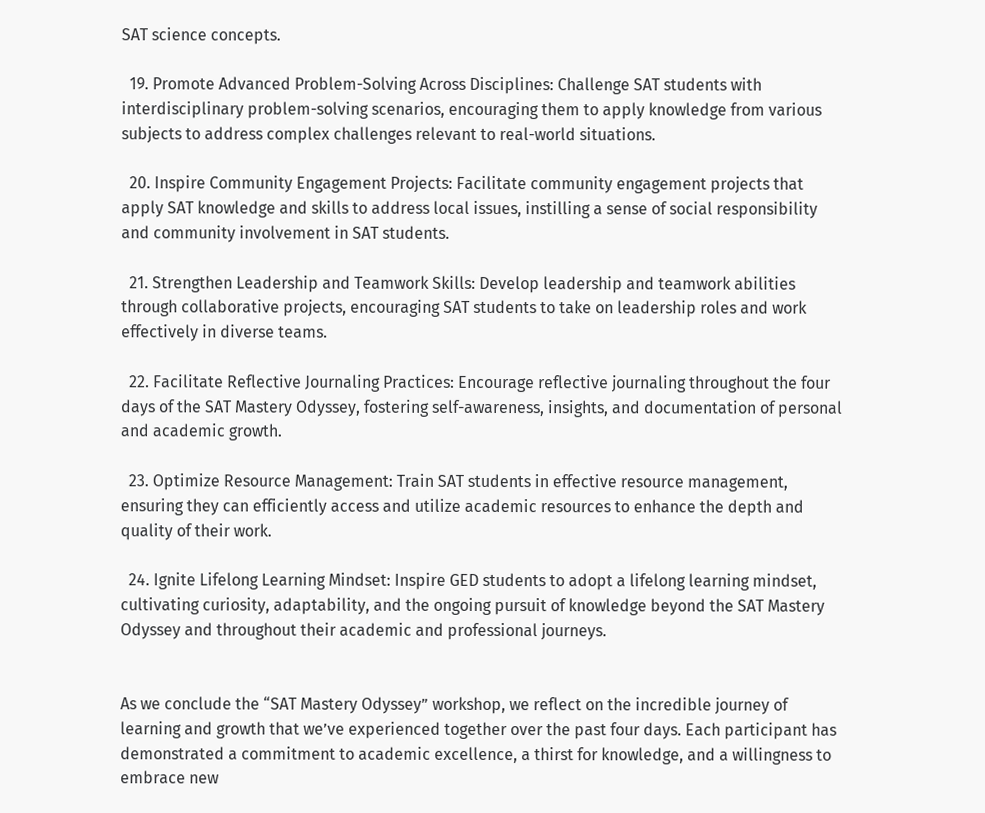SAT science concepts.

  19. Promote Advanced Problem-Solving Across Disciplines: Challenge SAT students with interdisciplinary problem-solving scenarios, encouraging them to apply knowledge from various subjects to address complex challenges relevant to real-world situations.

  20. Inspire Community Engagement Projects: Facilitate community engagement projects that apply SAT knowledge and skills to address local issues, instilling a sense of social responsibility and community involvement in SAT students.

  21. Strengthen Leadership and Teamwork Skills: Develop leadership and teamwork abilities through collaborative projects, encouraging SAT students to take on leadership roles and work effectively in diverse teams.

  22. Facilitate Reflective Journaling Practices: Encourage reflective journaling throughout the four days of the SAT Mastery Odyssey, fostering self-awareness, insights, and documentation of personal and academic growth.

  23. Optimize Resource Management: Train SAT students in effective resource management, ensuring they can efficiently access and utilize academic resources to enhance the depth and quality of their work.

  24. Ignite Lifelong Learning Mindset: Inspire GED students to adopt a lifelong learning mindset, cultivating curiosity, adaptability, and the ongoing pursuit of knowledge beyond the SAT Mastery Odyssey and throughout their academic and professional journeys.


As we conclude the “SAT Mastery Odyssey” workshop, we reflect on the incredible journey of learning and growth that we’ve experienced together over the past four days. Each participant has demonstrated a commitment to academic excellence, a thirst for knowledge, and a willingness to embrace new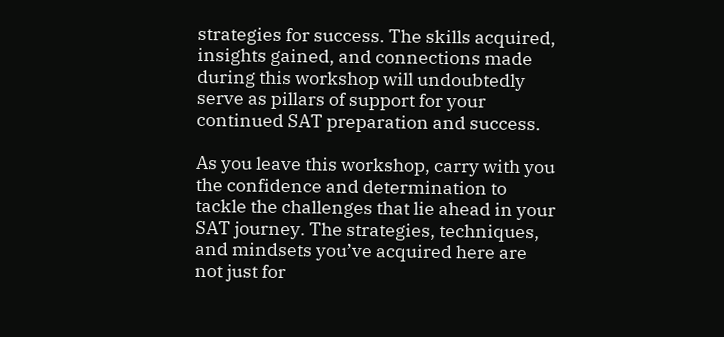strategies for success. The skills acquired, insights gained, and connections made during this workshop will undoubtedly serve as pillars of support for your continued SAT preparation and success.

As you leave this workshop, carry with you the confidence and determination to tackle the challenges that lie ahead in your SAT journey. The strategies, techniques, and mindsets you’ve acquired here are not just for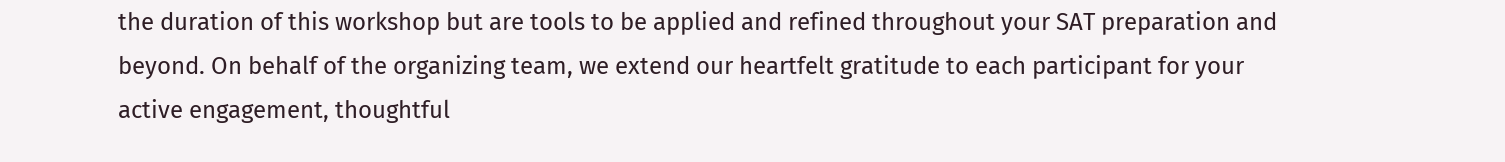the duration of this workshop but are tools to be applied and refined throughout your SAT preparation and beyond. On behalf of the organizing team, we extend our heartfelt gratitude to each participant for your active engagement, thoughtful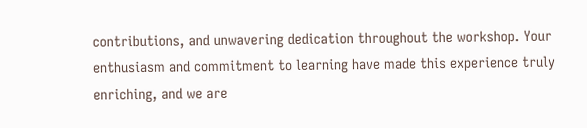contributions, and unwavering dedication throughout the workshop. Your enthusiasm and commitment to learning have made this experience truly enriching, and we are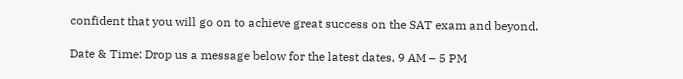confident that you will go on to achieve great success on the SAT exam and beyond.

Date & Time: Drop us a message below for the latest dates, 9 AM – 5 PM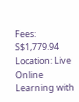Fees: S$1,779.94
Location: Live Online Learning with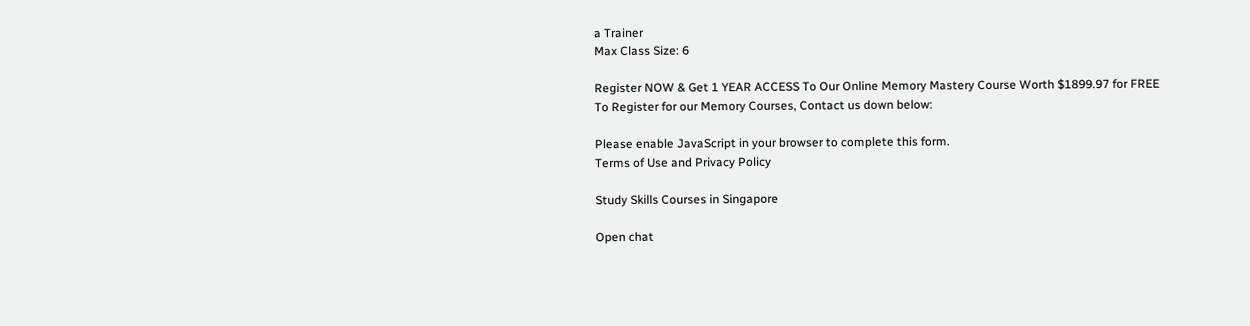a Trainer
Max Class Size: 6

Register NOW & Get 1 YEAR ACCESS To Our Online Memory Mastery Course Worth $1899.97 for FREE
To Register for our Memory Courses, Contact us down below:

Please enable JavaScript in your browser to complete this form.
Terms of Use and Privacy Policy

Study Skills Courses in Singapore

Open chat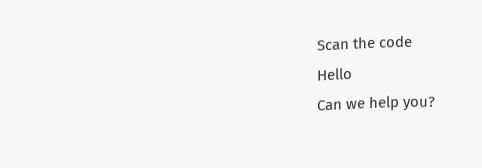Scan the code
Hello
Can we help you?